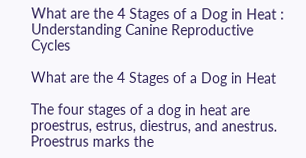What are the 4 Stages of a Dog in Heat : Understanding Canine Reproductive Cycles

What are the 4 Stages of a Dog in Heat

The four stages of a dog in heat are proestrus, estrus, diestrus, and anestrus. Proestrus marks the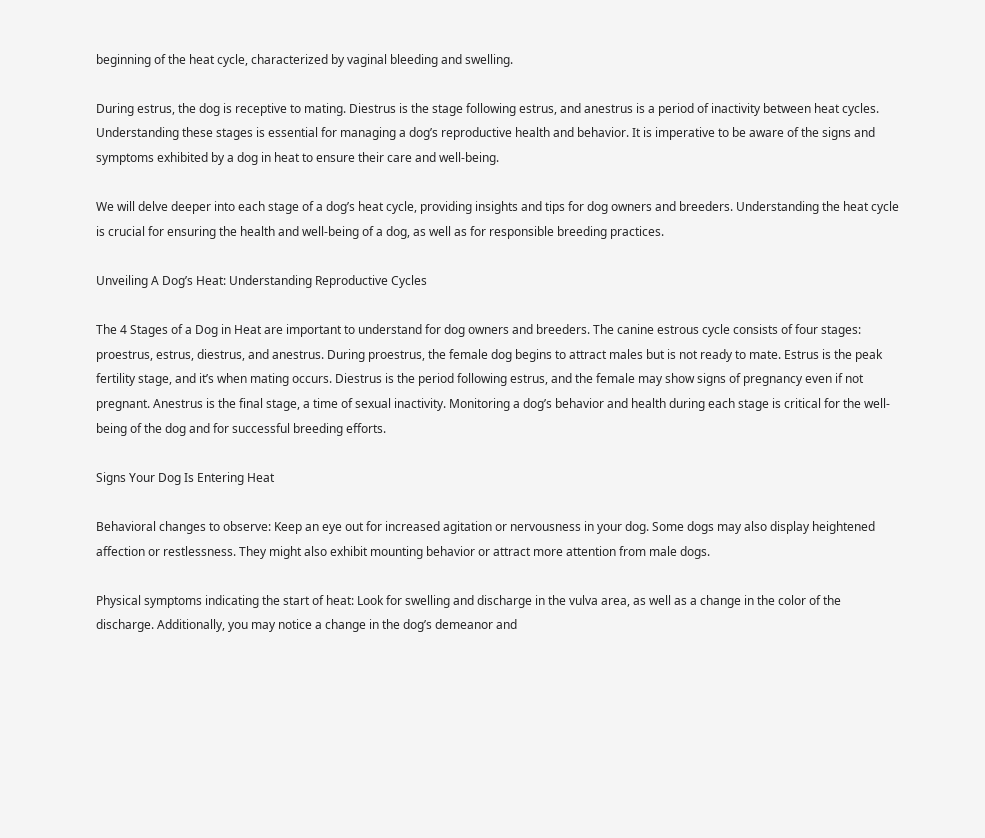beginning of the heat cycle, characterized by vaginal bleeding and swelling.

During estrus, the dog is receptive to mating. Diestrus is the stage following estrus, and anestrus is a period of inactivity between heat cycles. Understanding these stages is essential for managing a dog’s reproductive health and behavior. It is imperative to be aware of the signs and symptoms exhibited by a dog in heat to ensure their care and well-being.

We will delve deeper into each stage of a dog’s heat cycle, providing insights and tips for dog owners and breeders. Understanding the heat cycle is crucial for ensuring the health and well-being of a dog, as well as for responsible breeding practices.

Unveiling A Dog’s Heat: Understanding Reproductive Cycles

The 4 Stages of a Dog in Heat are important to understand for dog owners and breeders. The canine estrous cycle consists of four stages: proestrus, estrus, diestrus, and anestrus. During proestrus, the female dog begins to attract males but is not ready to mate. Estrus is the peak fertility stage, and it’s when mating occurs. Diestrus is the period following estrus, and the female may show signs of pregnancy even if not pregnant. Anestrus is the final stage, a time of sexual inactivity. Monitoring a dog’s behavior and health during each stage is critical for the well-being of the dog and for successful breeding efforts.

Signs Your Dog Is Entering Heat

Behavioral changes to observe: Keep an eye out for increased agitation or nervousness in your dog. Some dogs may also display heightened affection or restlessness. They might also exhibit mounting behavior or attract more attention from male dogs.

Physical symptoms indicating the start of heat: Look for swelling and discharge in the vulva area, as well as a change in the color of the discharge. Additionally, you may notice a change in the dog’s demeanor and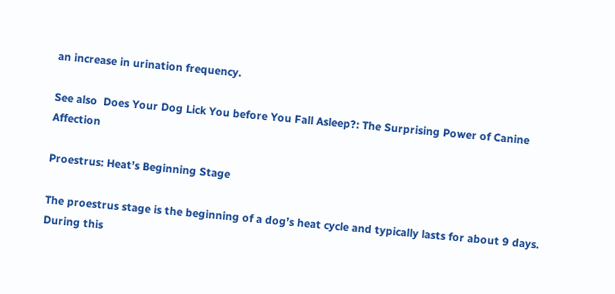an increase in urination frequency.

See also  Does Your Dog Lick You before You Fall Asleep?: The Surprising Power of Canine Affection

Proestrus: Heat’s Beginning Stage

The proestrus stage is the beginning of a dog’s heat cycle and typically lasts for about 9 days. During this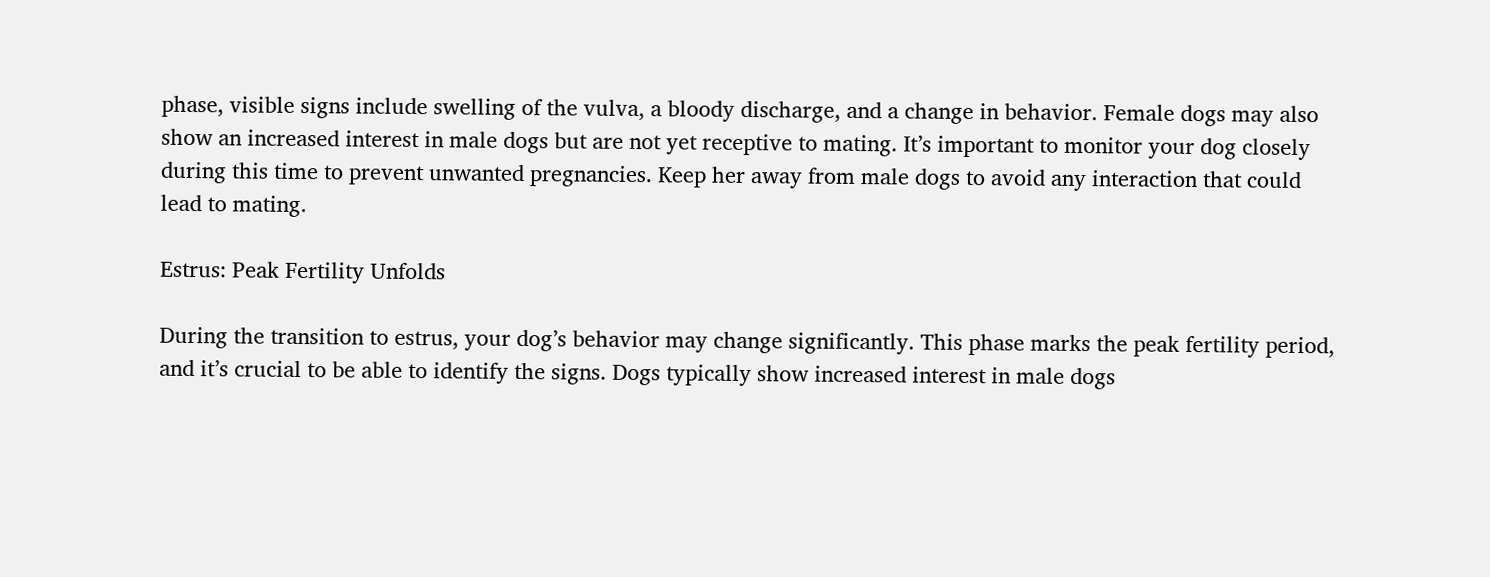phase, visible signs include swelling of the vulva, a bloody discharge, and a change in behavior. Female dogs may also show an increased interest in male dogs but are not yet receptive to mating. It’s important to monitor your dog closely during this time to prevent unwanted pregnancies. Keep her away from male dogs to avoid any interaction that could lead to mating.

Estrus: Peak Fertility Unfolds

During the transition to estrus, your dog’s behavior may change significantly. This phase marks the peak fertility period, and it’s crucial to be able to identify the signs. Dogs typically show increased interest in male dogs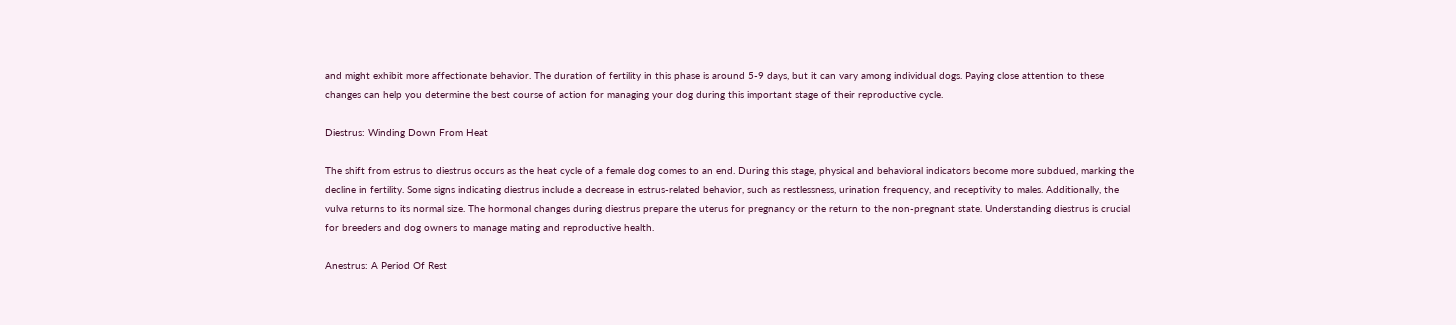and might exhibit more affectionate behavior. The duration of fertility in this phase is around 5-9 days, but it can vary among individual dogs. Paying close attention to these changes can help you determine the best course of action for managing your dog during this important stage of their reproductive cycle.

Diestrus: Winding Down From Heat

The shift from estrus to diestrus occurs as the heat cycle of a female dog comes to an end. During this stage, physical and behavioral indicators become more subdued, marking the decline in fertility. Some signs indicating diestrus include a decrease in estrus-related behavior, such as restlessness, urination frequency, and receptivity to males. Additionally, the vulva returns to its normal size. The hormonal changes during diestrus prepare the uterus for pregnancy or the return to the non-pregnant state. Understanding diestrus is crucial for breeders and dog owners to manage mating and reproductive health.

Anestrus: A Period Of Rest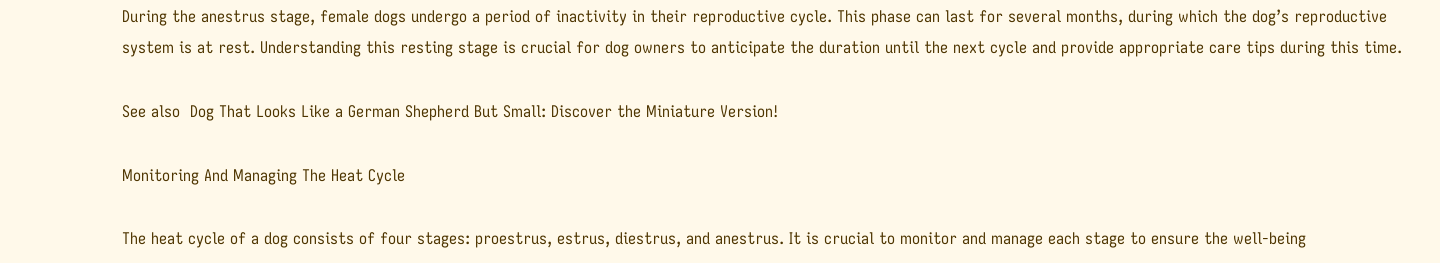During the anestrus stage, female dogs undergo a period of inactivity in their reproductive cycle. This phase can last for several months, during which the dog’s reproductive system is at rest. Understanding this resting stage is crucial for dog owners to anticipate the duration until the next cycle and provide appropriate care tips during this time.

See also  Dog That Looks Like a German Shepherd But Small: Discover the Miniature Version!

Monitoring And Managing The Heat Cycle

The heat cycle of a dog consists of four stages: proestrus, estrus, diestrus, and anestrus. It is crucial to monitor and manage each stage to ensure the well-being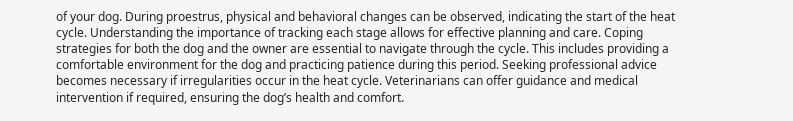of your dog. During proestrus, physical and behavioral changes can be observed, indicating the start of the heat cycle. Understanding the importance of tracking each stage allows for effective planning and care. Coping strategies for both the dog and the owner are essential to navigate through the cycle. This includes providing a comfortable environment for the dog and practicing patience during this period. Seeking professional advice becomes necessary if irregularities occur in the heat cycle. Veterinarians can offer guidance and medical intervention if required, ensuring the dog’s health and comfort.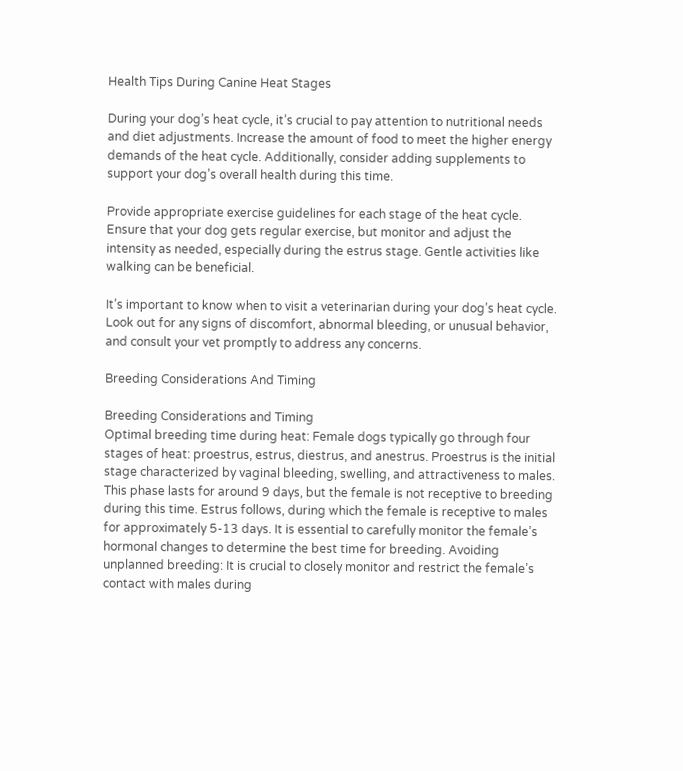Health Tips During Canine Heat Stages

During your dog’s heat cycle, it’s crucial to pay attention to nutritional needs and diet adjustments. Increase the amount of food to meet the higher energy demands of the heat cycle. Additionally, consider adding supplements to support your dog’s overall health during this time.

Provide appropriate exercise guidelines for each stage of the heat cycle. Ensure that your dog gets regular exercise, but monitor and adjust the intensity as needed, especially during the estrus stage. Gentle activities like walking can be beneficial.

It’s important to know when to visit a veterinarian during your dog’s heat cycle. Look out for any signs of discomfort, abnormal bleeding, or unusual behavior, and consult your vet promptly to address any concerns.

Breeding Considerations And Timing

Breeding Considerations and Timing
Optimal breeding time during heat: Female dogs typically go through four stages of heat: proestrus, estrus, diestrus, and anestrus. Proestrus is the initial stage characterized by vaginal bleeding, swelling, and attractiveness to males. This phase lasts for around 9 days, but the female is not receptive to breeding during this time. Estrus follows, during which the female is receptive to males for approximately 5-13 days. It is essential to carefully monitor the female’s hormonal changes to determine the best time for breeding. Avoiding unplanned breeding: It is crucial to closely monitor and restrict the female’s contact with males during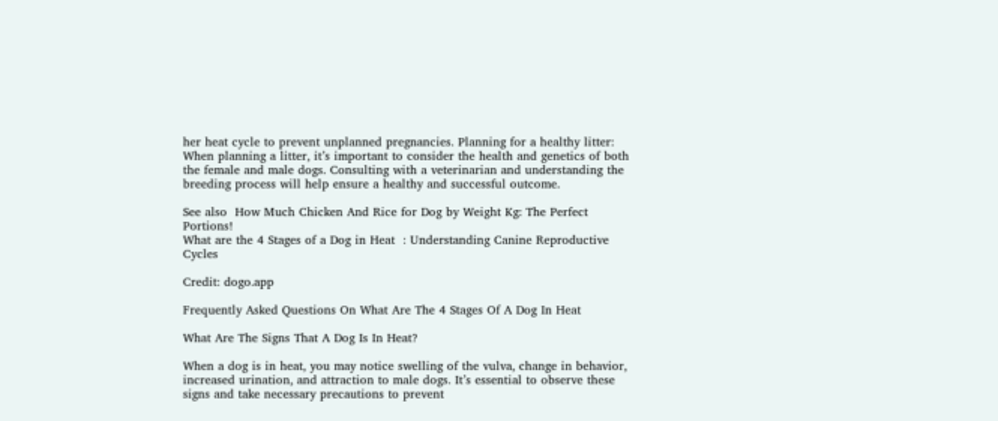her heat cycle to prevent unplanned pregnancies. Planning for a healthy litter: When planning a litter, it’s important to consider the health and genetics of both the female and male dogs. Consulting with a veterinarian and understanding the breeding process will help ensure a healthy and successful outcome.

See also  How Much Chicken And Rice for Dog by Weight Kg: The Perfect Portions!
What are the 4 Stages of a Dog in Heat  : Understanding Canine Reproductive Cycles

Credit: dogo.app

Frequently Asked Questions On What Are The 4 Stages Of A Dog In Heat

What Are The Signs That A Dog Is In Heat?

When a dog is in heat, you may notice swelling of the vulva, change in behavior, increased urination, and attraction to male dogs. It’s essential to observe these signs and take necessary precautions to prevent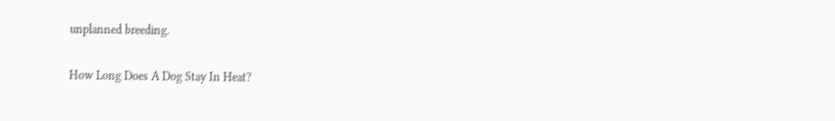unplanned breeding.

How Long Does A Dog Stay In Heat?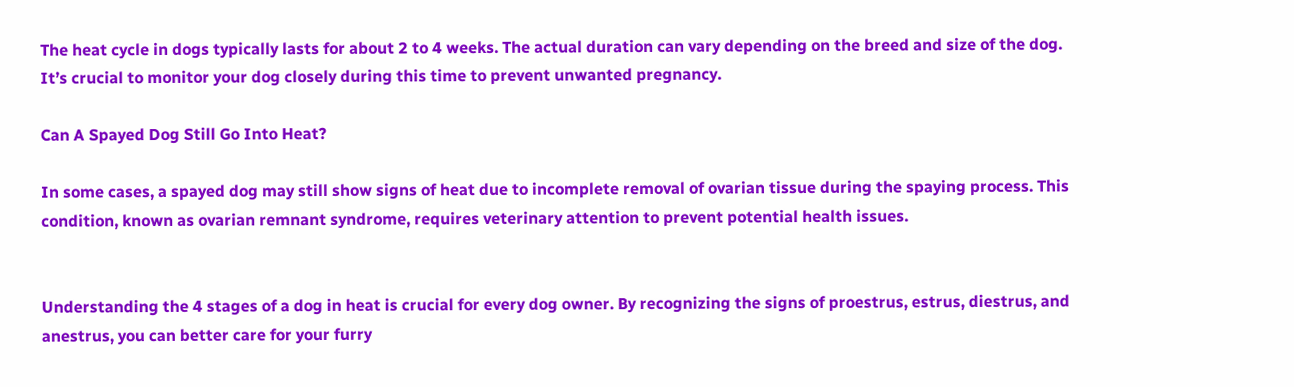The heat cycle in dogs typically lasts for about 2 to 4 weeks. The actual duration can vary depending on the breed and size of the dog. It’s crucial to monitor your dog closely during this time to prevent unwanted pregnancy.

Can A Spayed Dog Still Go Into Heat?

In some cases, a spayed dog may still show signs of heat due to incomplete removal of ovarian tissue during the spaying process. This condition, known as ovarian remnant syndrome, requires veterinary attention to prevent potential health issues.


Understanding the 4 stages of a dog in heat is crucial for every dog owner. By recognizing the signs of proestrus, estrus, diestrus, and anestrus, you can better care for your furry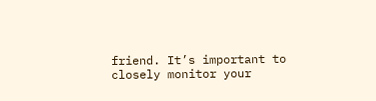friend. It’s important to closely monitor your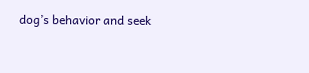dog’s behavior and seek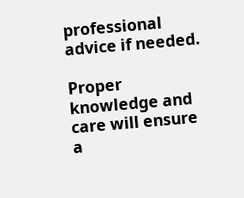professional advice if needed.

Proper knowledge and care will ensure a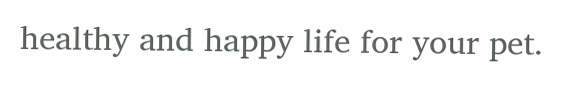healthy and happy life for your pet.